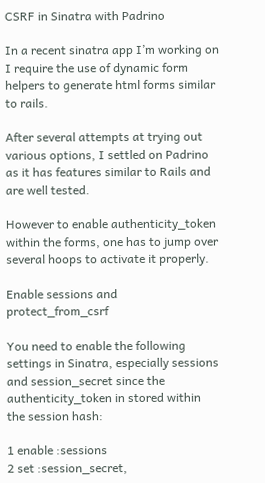CSRF in Sinatra with Padrino

In a recent sinatra app I’m working on I require the use of dynamic form helpers to generate html forms similar to rails.

After several attempts at trying out various options, I settled on Padrino as it has features similar to Rails and are well tested.

However to enable authenticity_token within the forms, one has to jump over several hoops to activate it properly.

Enable sessions and protect_from_csrf

You need to enable the following settings in Sinatra, especially sessions and session_secret since the authenticity_token in stored within the session hash:

1 enable :sessions
2 set :session_secret,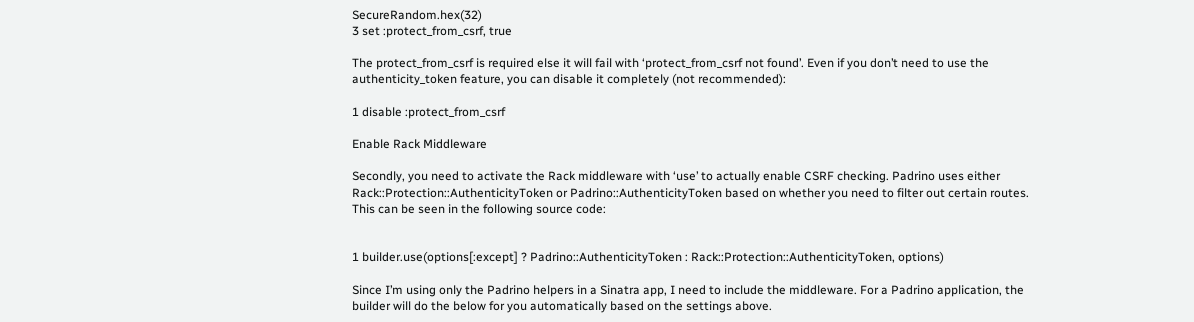SecureRandom.hex(32)
3 set :protect_from_csrf, true

The protect_from_csrf is required else it will fail with ‘protect_from_csrf not found’. Even if you don’t need to use the authenticity_token feature, you can disable it completely (not recommended):

1 disable :protect_from_csrf

Enable Rack Middleware

Secondly, you need to activate the Rack middleware with ‘use’ to actually enable CSRF checking. Padrino uses either Rack::Protection::AuthenticityToken or Padrino::AuthenticityToken based on whether you need to filter out certain routes. This can be seen in the following source code:


1 builder.use(options[:except] ? Padrino::AuthenticityToken : Rack::Protection::AuthenticityToken, options)

Since I’m using only the Padrino helpers in a Sinatra app, I need to include the middleware. For a Padrino application, the builder will do the below for you automatically based on the settings above.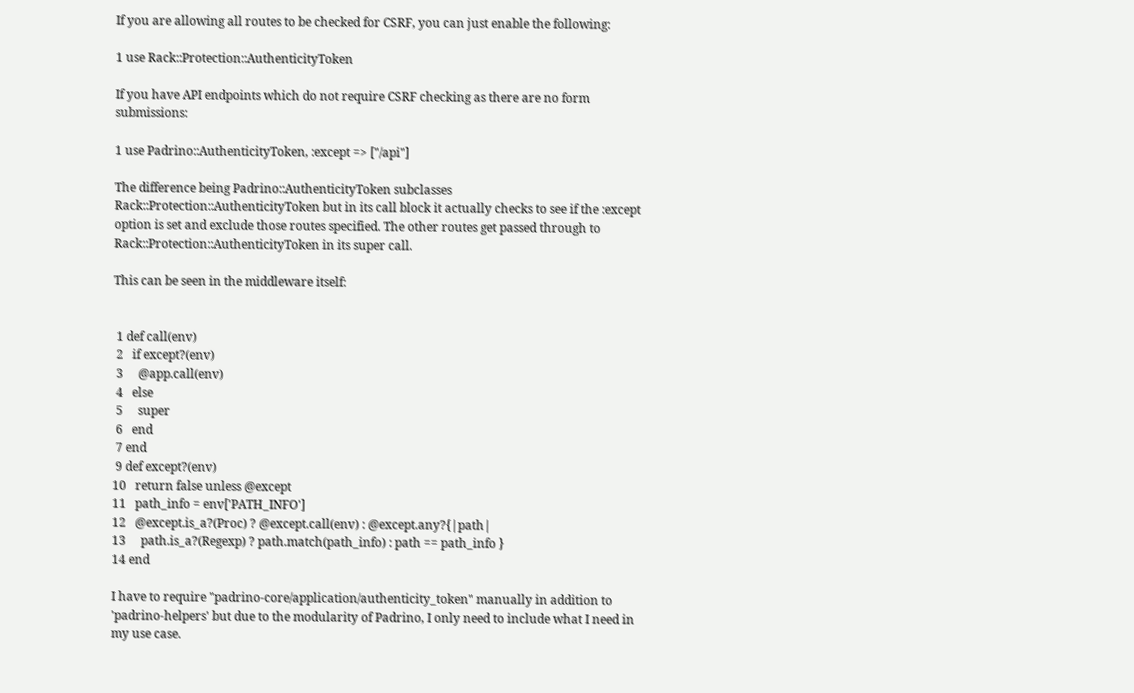If you are allowing all routes to be checked for CSRF, you can just enable the following:

1 use Rack::Protection::AuthenticityToken

If you have API endpoints which do not require CSRF checking as there are no form submissions:

1 use Padrino::AuthenticityToken, :except => ["/api"]

The difference being Padrino::AuthenticityToken subclasses Rack::Protection::AuthenticityToken but in its call block it actually checks to see if the :except option is set and exclude those routes specified. The other routes get passed through to Rack::Protection::AuthenticityToken in its super call.

This can be seen in the middleware itself:


 1 def call(env)
 2   if except?(env)
 3     @app.call(env)
 4   else
 5     super
 6   end
 7 end
 9 def except?(env)
10   return false unless @except
11   path_info = env['PATH_INFO']
12   @except.is_a?(Proc) ? @except.call(env) : @except.any?{|path|
13     path.is_a?(Regexp) ? path.match(path_info) : path == path_info }
14 end

I have to require "padrino-core/application/authenticity_token" manually in addition to 'padrino-helpers' but due to the modularity of Padrino, I only need to include what I need in my use case.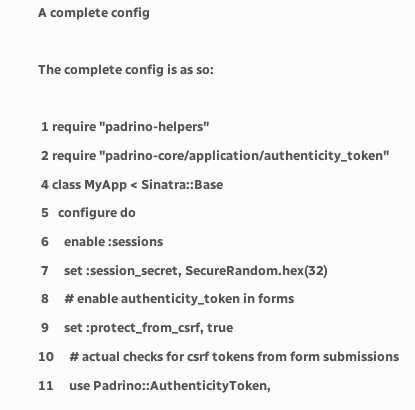A complete config

The complete config is as so:

 1 require "padrino-helpers"
 2 require "padrino-core/application/authenticity_token"
 4 class MyApp < Sinatra::Base
 5   configure do
 6     enable :sessions
 7     set :session_secret, SecureRandom.hex(32)
 8     # enable authenticity_token in forms
 9     set :protect_from_csrf, true
10     # actual checks for csrf tokens from form submissions
11     use Padrino::AuthenticityToken,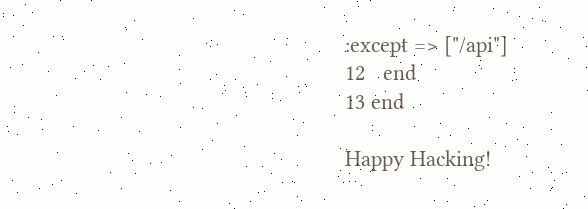:except => ["/api"]
12   end
13 end

Happy Hacking!